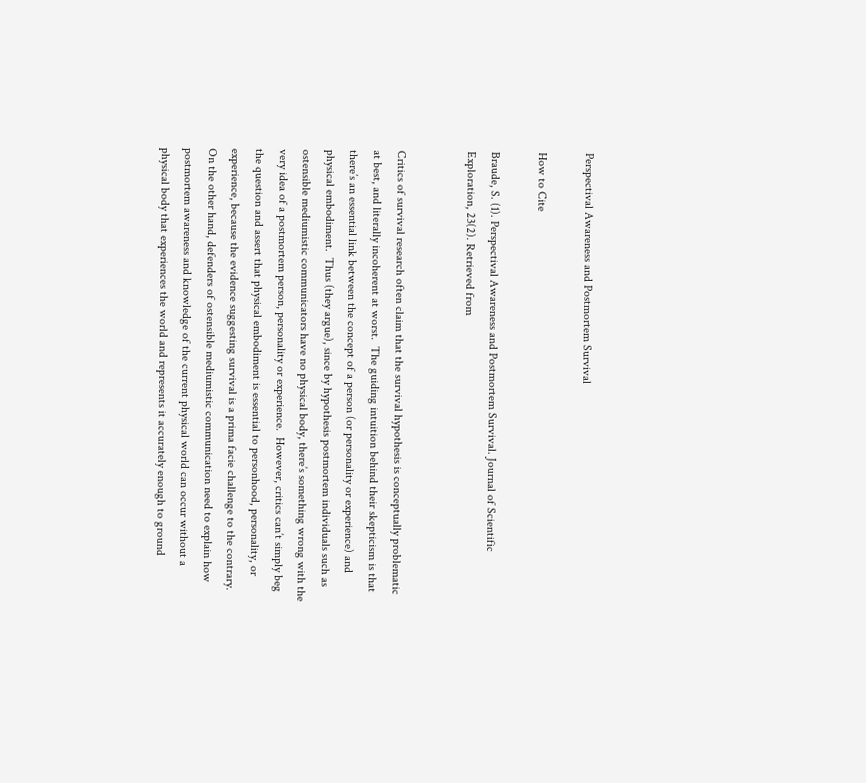Perspectival Awareness and Postmortem Survival

How to Cite

Braude, S. (1). Perspectival Awareness and Postmortem Survival. Journal of Scientific Exploration, 23(2). Retrieved from


Critics of survival research often claim that the survival hypothesis is conceptually problematic at best, and literally incoherent at worst.  The guiding intuition behind their skepticism is that there’s an essential link between the concept of a person (or personality or experience) and physical embodiment.  Thus (they argue), since by hypothesis postmortem individuals such as ostensible mediumistic communicators have no physical body, there’s something wrong with the very idea of a postmortem person, personality or experience.  However, critics can’t simply beg the question and assert that physical embodiment is essential to personhood, personality, or experience, because the evidence suggesting survival is a prima facie challenge to the contrary.  On the other hand, defenders of ostensible mediumistic communication need to explain how postmortem awareness and knowledge of the current physical world can occur without a physical body that experiences the world and represents it accurately enough to ground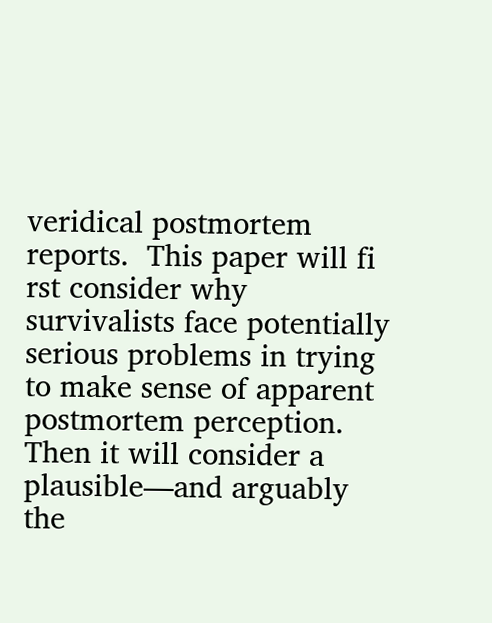veridical postmortem reports.  This paper will fi rst consider why survivalists face potentially serious problems in trying to make sense of apparent postmortem perception.  Then it will consider a plausible—and arguably the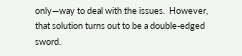only—way to deal with the issues.  However, that solution turns out to be a double-edged sword.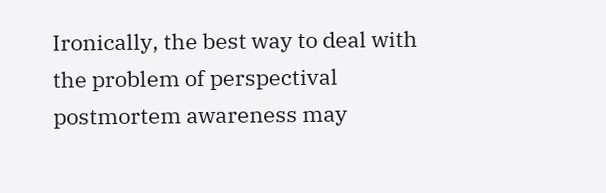Ironically, the best way to deal with the problem of perspectival postmortem awareness may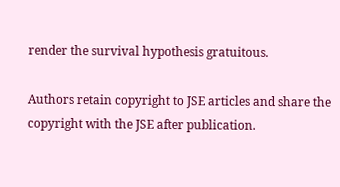render the survival hypothesis gratuitous.

Authors retain copyright to JSE articles and share the copyright with the JSE after publication.